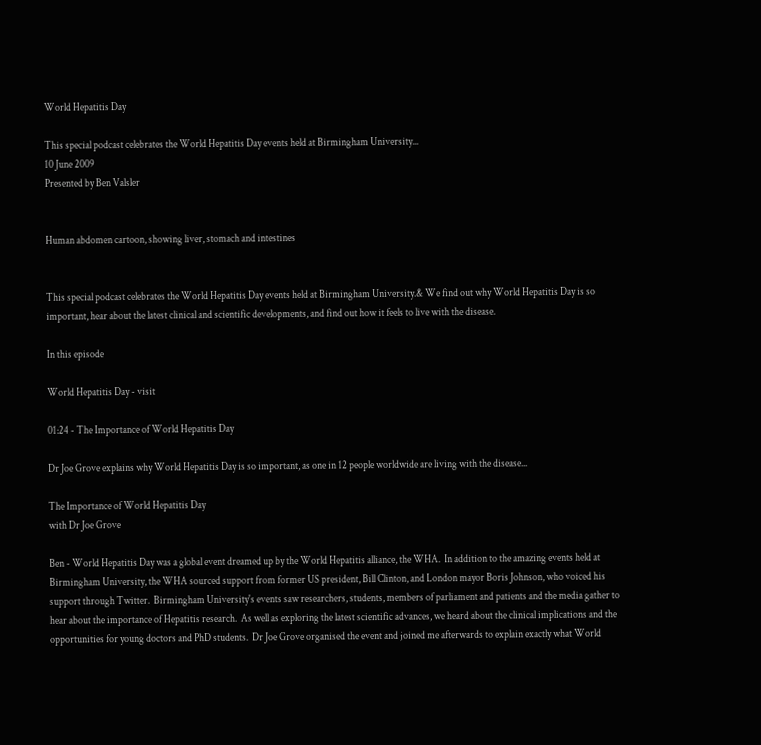World Hepatitis Day

This special podcast celebrates the World Hepatitis Day events held at Birmingham University...
10 June 2009
Presented by Ben Valsler


Human abdomen cartoon, showing liver, stomach and intestines


This special podcast celebrates the World Hepatitis Day events held at Birmingham University.& We find out why World Hepatitis Day is so important, hear about the latest clinical and scientific developments, and find out how it feels to live with the disease.

In this episode

World Hepatitis Day - visit

01:24 - The Importance of World Hepatitis Day

Dr Joe Grove explains why World Hepatitis Day is so important, as one in 12 people worldwide are living with the disease...

The Importance of World Hepatitis Day
with Dr Joe Grove

Ben - World Hepatitis Day was a global event dreamed up by the World Hepatitis alliance, the WHA.  In addition to the amazing events held at Birmingham University, the WHA sourced support from former US president, Bill Clinton, and London mayor Boris Johnson, who voiced his support through Twitter.  Birmingham University's events saw researchers, students, members of parliament and patients and the media gather to hear about the importance of Hepatitis research.  As well as exploring the latest scientific advances, we heard about the clinical implications and the opportunities for young doctors and PhD students.  Dr Joe Grove organised the event and joined me afterwards to explain exactly what World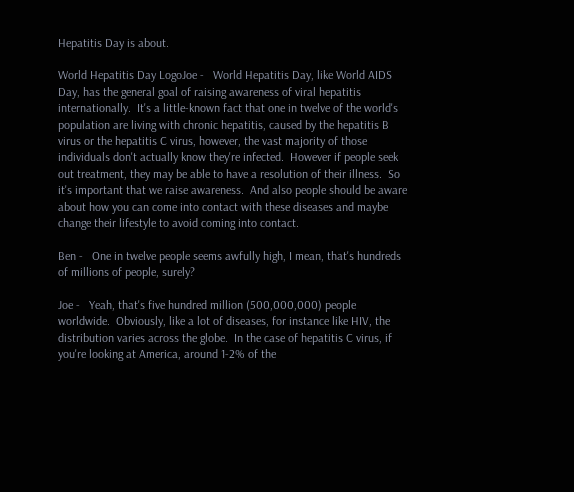Hepatitis Day is about.

World Hepatitis Day LogoJoe -   World Hepatitis Day, like World AIDS Day, has the general goal of raising awareness of viral hepatitis internationally.  It's a little-known fact that one in twelve of the world's population are living with chronic hepatitis, caused by the hepatitis B virus or the hepatitis C virus, however, the vast majority of those individuals don't actually know they're infected.  However if people seek out treatment, they may be able to have a resolution of their illness.  So it's important that we raise awareness.  And also people should be aware about how you can come into contact with these diseases and maybe change their lifestyle to avoid coming into contact.

Ben -   One in twelve people seems awfully high, I mean, that's hundreds of millions of people, surely?

Joe -   Yeah, that's five hundred million (500,000,000) people worldwide.  Obviously, like a lot of diseases, for instance like HIV, the distribution varies across the globe.  In the case of hepatitis C virus, if you're looking at America, around 1-2% of the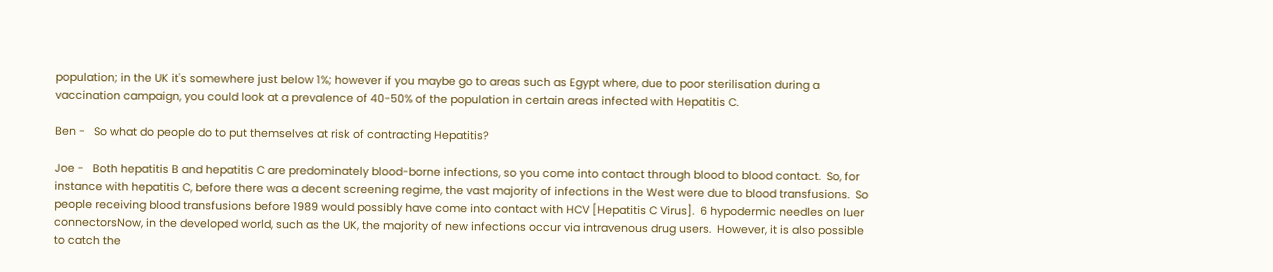population; in the UK it's somewhere just below 1%; however if you maybe go to areas such as Egypt where, due to poor sterilisation during a vaccination campaign, you could look at a prevalence of 40-50% of the population in certain areas infected with Hepatitis C.

Ben -   So what do people do to put themselves at risk of contracting Hepatitis?

Joe -   Both hepatitis B and hepatitis C are predominately blood-borne infections, so you come into contact through blood to blood contact.  So, for instance with hepatitis C, before there was a decent screening regime, the vast majority of infections in the West were due to blood transfusions.  So people receiving blood transfusions before 1989 would possibly have come into contact with HCV [Hepatitis C Virus].  6 hypodermic needles on luer connectorsNow, in the developed world, such as the UK, the majority of new infections occur via intravenous drug users.  However, it is also possible to catch the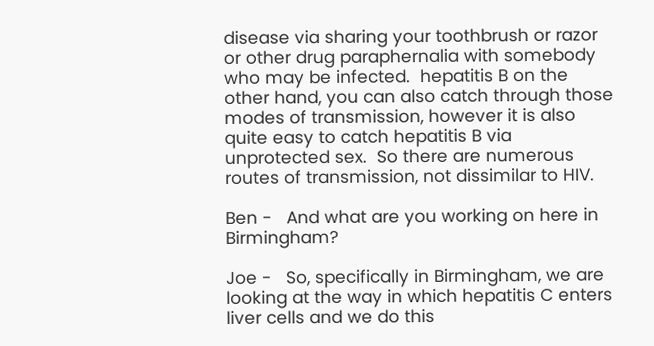disease via sharing your toothbrush or razor or other drug paraphernalia with somebody who may be infected.  hepatitis B on the other hand, you can also catch through those modes of transmission, however it is also quite easy to catch hepatitis B via unprotected sex.  So there are numerous routes of transmission, not dissimilar to HIV.

Ben -   And what are you working on here in Birmingham?

Joe -   So, specifically in Birmingham, we are looking at the way in which hepatitis C enters liver cells and we do this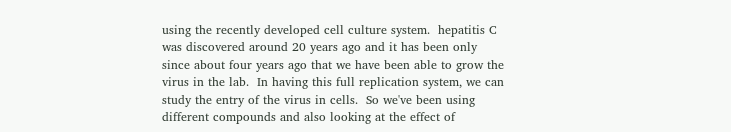using the recently developed cell culture system.  hepatitis C was discovered around 20 years ago and it has been only since about four years ago that we have been able to grow the virus in the lab.  In having this full replication system, we can study the entry of the virus in cells.  So we've been using different compounds and also looking at the effect of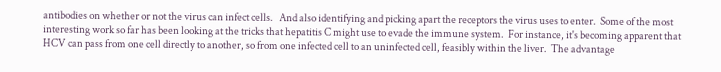antibodies on whether or not the virus can infect cells.   And also identifying and picking apart the receptors the virus uses to enter.  Some of the most interesting work so far has been looking at the tricks that hepatitis C might use to evade the immune system.  For instance, it's becoming apparent that HCV can pass from one cell directly to another, so from one infected cell to an uninfected cell, feasibly within the liver.  The advantage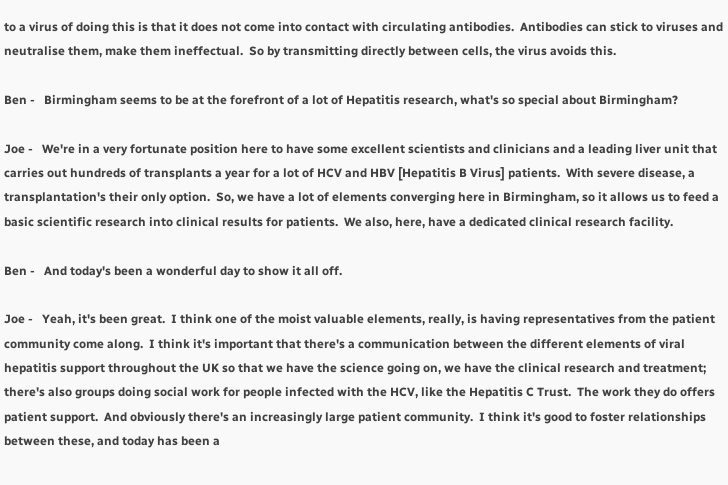to a virus of doing this is that it does not come into contact with circulating antibodies.  Antibodies can stick to viruses and neutralise them, make them ineffectual.  So by transmitting directly between cells, the virus avoids this.

Ben -   Birmingham seems to be at the forefront of a lot of Hepatitis research, what's so special about Birmingham?

Joe -   We're in a very fortunate position here to have some excellent scientists and clinicians and a leading liver unit that carries out hundreds of transplants a year for a lot of HCV and HBV [Hepatitis B Virus] patients.  With severe disease, a transplantation's their only option.  So, we have a lot of elements converging here in Birmingham, so it allows us to feed a basic scientific research into clinical results for patients.  We also, here, have a dedicated clinical research facility.

Ben -   And today's been a wonderful day to show it all off.

Joe -   Yeah, it's been great.  I think one of the moist valuable elements, really, is having representatives from the patient community come along.  I think it's important that there's a communication between the different elements of viral hepatitis support throughout the UK so that we have the science going on, we have the clinical research and treatment; there's also groups doing social work for people infected with the HCV, like the Hepatitis C Trust.  The work they do offers patient support.  And obviously there's an increasingly large patient community.  I think it's good to foster relationships between these, and today has been a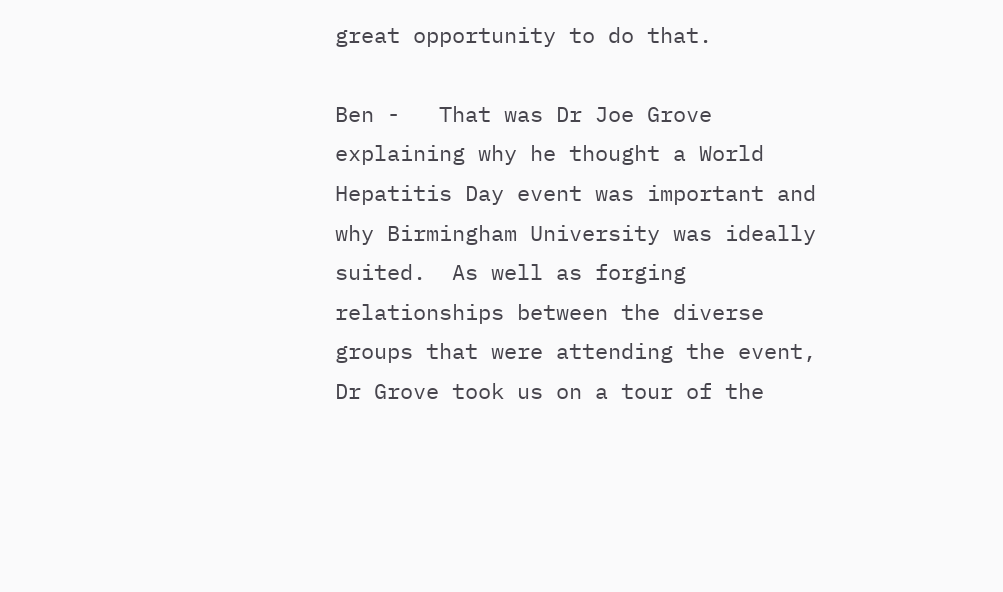great opportunity to do that.

Ben -   That was Dr Joe Grove explaining why he thought a World Hepatitis Day event was important and why Birmingham University was ideally suited.  As well as forging relationships between the diverse groups that were attending the event, Dr Grove took us on a tour of the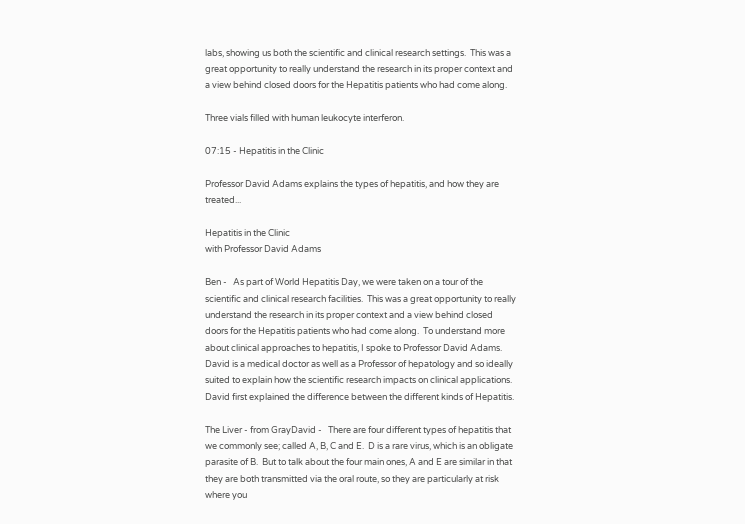labs, showing us both the scientific and clinical research settings.  This was a great opportunity to really understand the research in its proper context and a view behind closed doors for the Hepatitis patients who had come along.

Three vials filled with human leukocyte interferon.

07:15 - Hepatitis in the Clinic

Professor David Adams explains the types of hepatitis, and how they are treated...

Hepatitis in the Clinic
with Professor David Adams

Ben -   As part of World Hepatitis Day, we were taken on a tour of the scientific and clinical research facilities.  This was a great opportunity to really understand the research in its proper context and a view behind closed doors for the Hepatitis patients who had come along.  To understand more about clinical approaches to hepatitis, I spoke to Professor David Adams.  David is a medical doctor as well as a Professor of hepatology and so ideally suited to explain how the scientific research impacts on clinical applications.  David first explained the difference between the different kinds of Hepatitis.

The Liver - from GrayDavid -   There are four different types of hepatitis that we commonly see; called A, B, C and E.  D is a rare virus, which is an obligate parasite of B.  But to talk about the four main ones, A and E are similar in that they are both transmitted via the oral route, so they are particularly at risk where you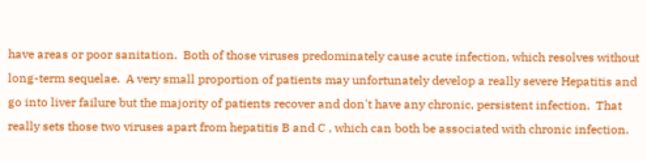have areas or poor sanitation.  Both of those viruses predominately cause acute infection, which resolves without long-term sequelae.  A very small proportion of patients may unfortunately develop a really severe Hepatitis and go into liver failure but the majority of patients recover and don't have any chronic, persistent infection.  That really sets those two viruses apart from hepatitis B and C , which can both be associated with chronic infection.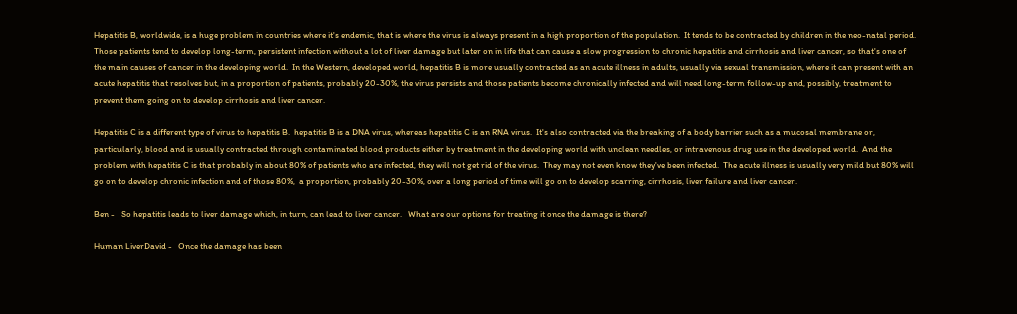Hepatitis B, worldwide, is a huge problem in countries where it's endemic, that is where the virus is always present in a high proportion of the population.  It tends to be contracted by children in the neo-natal period.  Those patients tend to develop long-term, persistent infection without a lot of liver damage but later on in life that can cause a slow progression to chronic hepatitis and cirrhosis and liver cancer, so that's one of the main causes of cancer in the developing world.  In the Western, developed world, hepatitis B is more usually contracted as an acute illness in adults, usually via sexual transmission, where it can present with an acute hepatitis that resolves but, in a proportion of patients, probably 20-30%, the virus persists and those patients become chronically infected and will need long-term follow-up and, possibly, treatment to prevent them going on to develop cirrhosis and liver cancer.

Hepatitis C is a different type of virus to hepatitis B.  hepatitis B is a DNA virus, whereas hepatitis C is an RNA virus.  It's also contracted via the breaking of a body barrier such as a mucosal membrane or, particularly, blood and is usually contracted through contaminated blood products either by treatment in the developing world with unclean needles, or intravenous drug use in the developed world.  And the problem with hepatitis C is that probably in about 80% of patients who are infected, they will not get rid of the virus.  They may not even know they've been infected.  The acute illness is usually very mild but 80% will go on to develop chronic infection and of those 80%,  a proportion, probably 20-30%, over a long period of time will go on to develop scarring, cirrhosis, liver failure and liver cancer.

Ben -   So hepatitis leads to liver damage which, in turn, can lead to liver cancer.   What are our options for treating it once the damage is there?

Human LiverDavid -   Once the damage has been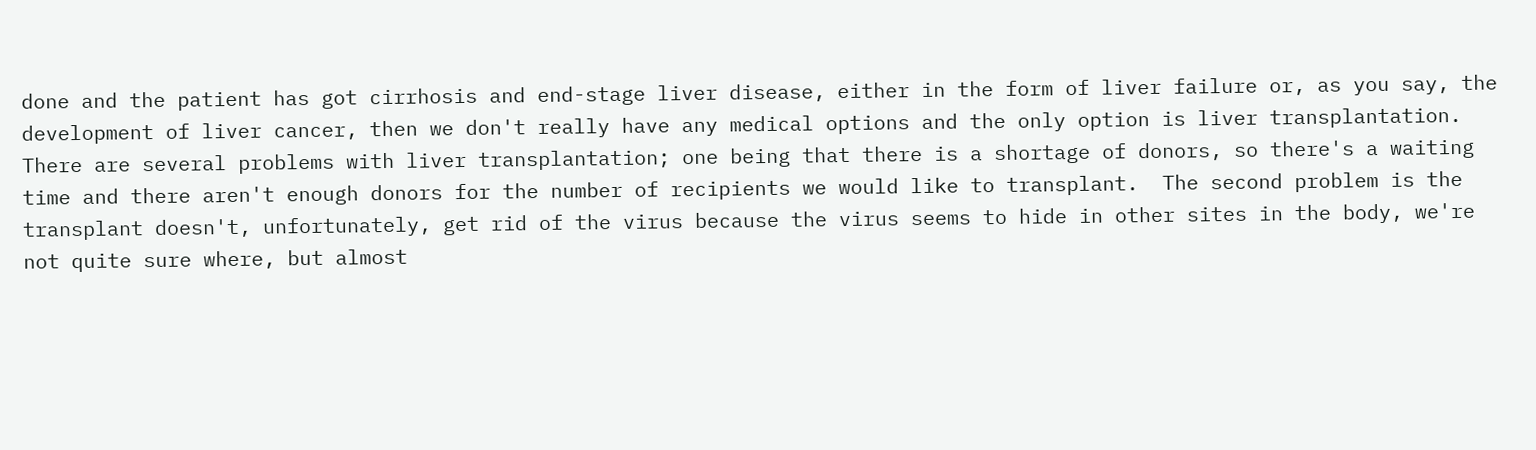done and the patient has got cirrhosis and end-stage liver disease, either in the form of liver failure or, as you say, the development of liver cancer, then we don't really have any medical options and the only option is liver transplantation.  There are several problems with liver transplantation; one being that there is a shortage of donors, so there's a waiting time and there aren't enough donors for the number of recipients we would like to transplant.  The second problem is the transplant doesn't, unfortunately, get rid of the virus because the virus seems to hide in other sites in the body, we're not quite sure where, but almost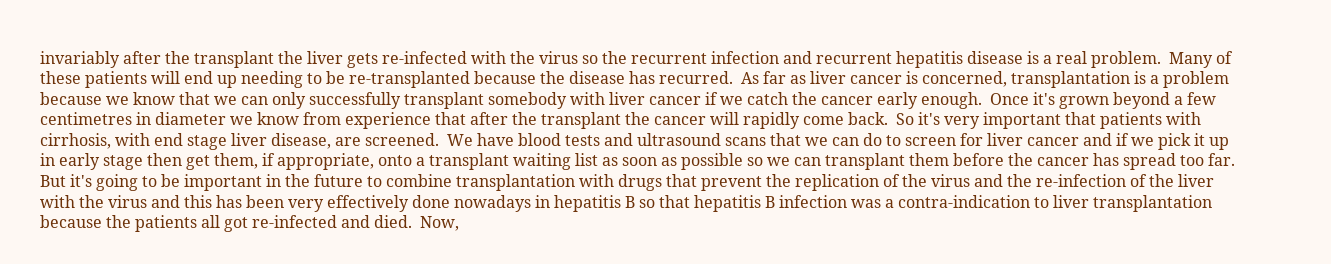invariably after the transplant the liver gets re-infected with the virus so the recurrent infection and recurrent hepatitis disease is a real problem.  Many of these patients will end up needing to be re-transplanted because the disease has recurred.  As far as liver cancer is concerned, transplantation is a problem because we know that we can only successfully transplant somebody with liver cancer if we catch the cancer early enough.  Once it's grown beyond a few centimetres in diameter we know from experience that after the transplant the cancer will rapidly come back.  So it's very important that patients with cirrhosis, with end stage liver disease, are screened.  We have blood tests and ultrasound scans that we can do to screen for liver cancer and if we pick it up in early stage then get them, if appropriate, onto a transplant waiting list as soon as possible so we can transplant them before the cancer has spread too far.  But it's going to be important in the future to combine transplantation with drugs that prevent the replication of the virus and the re-infection of the liver with the virus and this has been very effectively done nowadays in hepatitis B so that hepatitis B infection was a contra-indication to liver transplantation because the patients all got re-infected and died.  Now,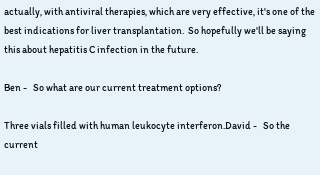actually, with antiviral therapies, which are very effective, it's one of the best indications for liver transplantation.  So hopefully we'll be saying this about hepatitis C infection in the future.

Ben -   So what are our current treatment options?

Three vials filled with human leukocyte interferon.David -   So the current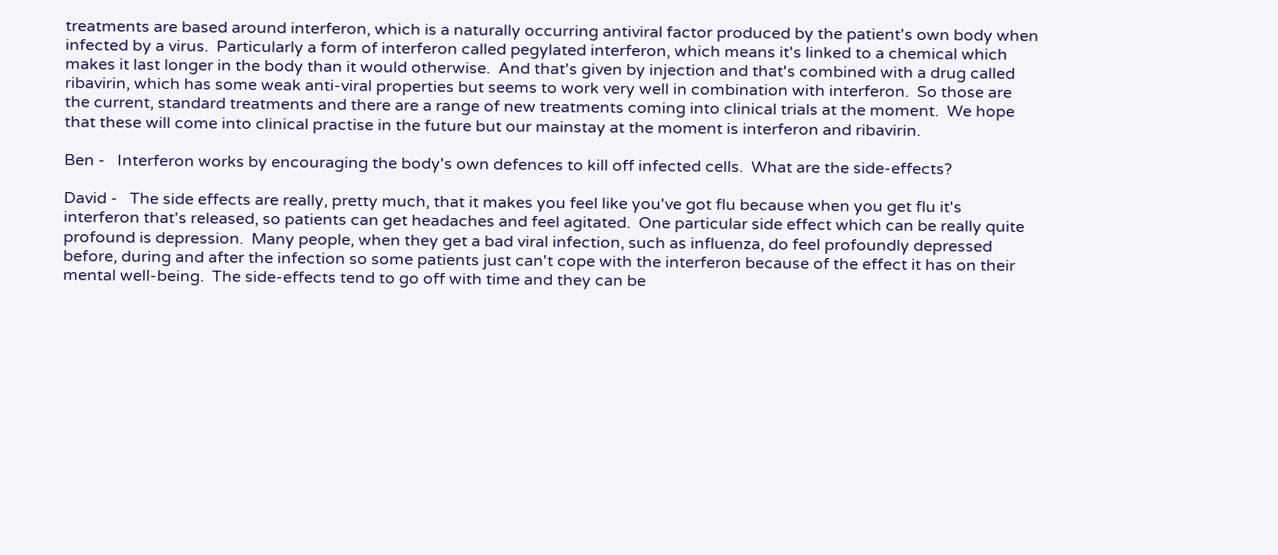treatments are based around interferon, which is a naturally occurring antiviral factor produced by the patient's own body when infected by a virus.  Particularly a form of interferon called pegylated interferon, which means it's linked to a chemical which makes it last longer in the body than it would otherwise.  And that's given by injection and that's combined with a drug called ribavirin, which has some weak anti-viral properties but seems to work very well in combination with interferon.  So those are the current, standard treatments and there are a range of new treatments coming into clinical trials at the moment.  We hope that these will come into clinical practise in the future but our mainstay at the moment is interferon and ribavirin.

Ben -   Interferon works by encouraging the body's own defences to kill off infected cells.  What are the side-effects?

David -   The side effects are really, pretty much, that it makes you feel like you've got flu because when you get flu it's interferon that's released, so patients can get headaches and feel agitated.  One particular side effect which can be really quite profound is depression.  Many people, when they get a bad viral infection, such as influenza, do feel profoundly depressed before, during and after the infection so some patients just can't cope with the interferon because of the effect it has on their mental well-being.  The side-effects tend to go off with time and they can be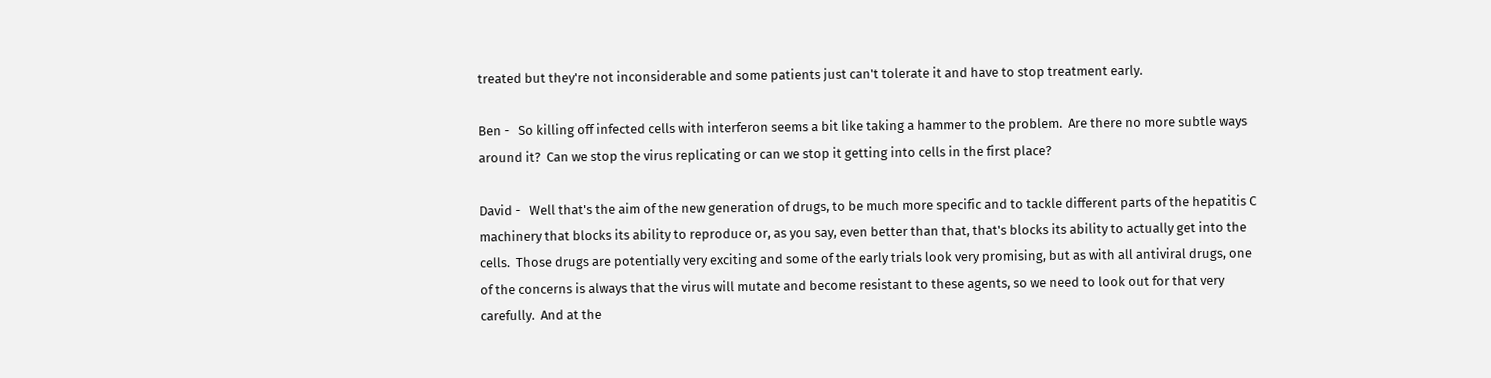treated but they're not inconsiderable and some patients just can't tolerate it and have to stop treatment early.

Ben -   So killing off infected cells with interferon seems a bit like taking a hammer to the problem.  Are there no more subtle ways around it?  Can we stop the virus replicating or can we stop it getting into cells in the first place?

David -   Well that's the aim of the new generation of drugs, to be much more specific and to tackle different parts of the hepatitis C machinery that blocks its ability to reproduce or, as you say, even better than that, that's blocks its ability to actually get into the cells.  Those drugs are potentially very exciting and some of the early trials look very promising, but as with all antiviral drugs, one of the concerns is always that the virus will mutate and become resistant to these agents, so we need to look out for that very carefully.  And at the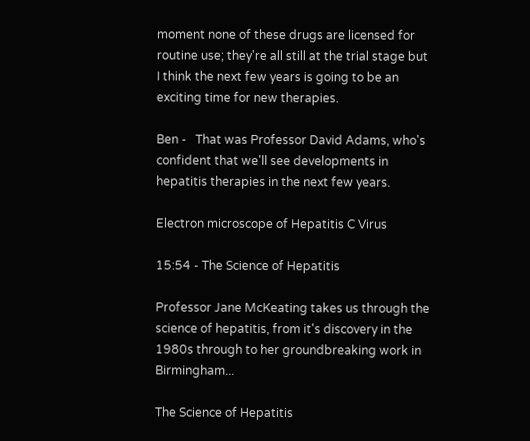moment none of these drugs are licensed for routine use; they're all still at the trial stage but I think the next few years is going to be an exciting time for new therapies.

Ben -   That was Professor David Adams, who's confident that we'll see developments in hepatitis therapies in the next few years.

Electron microscope of Hepatitis C Virus

15:54 - The Science of Hepatitis

Professor Jane McKeating takes us through the science of hepatitis, from it's discovery in the 1980s through to her groundbreaking work in Birmingham...

The Science of Hepatitis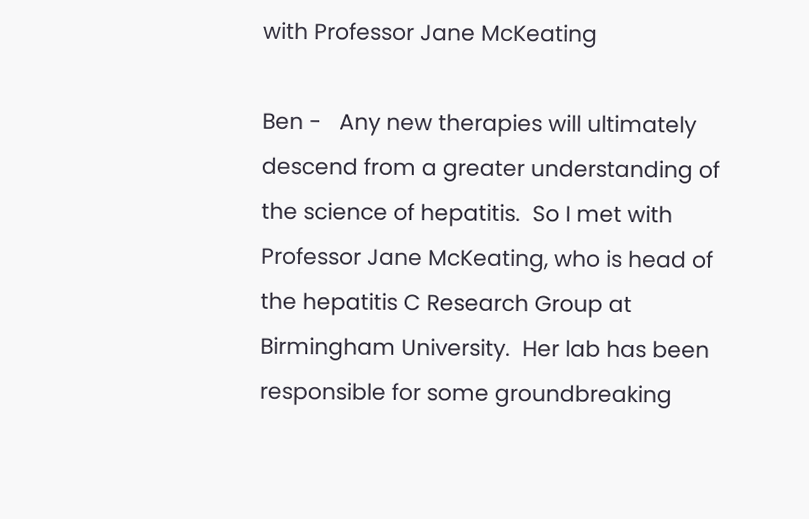with Professor Jane McKeating

Ben -   Any new therapies will ultimately descend from a greater understanding of the science of hepatitis.  So I met with Professor Jane McKeating, who is head of the hepatitis C Research Group at Birmingham University.  Her lab has been responsible for some groundbreaking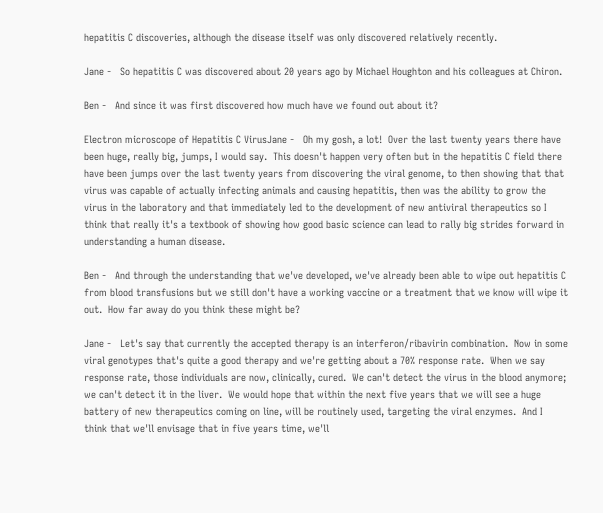hepatitis C discoveries, although the disease itself was only discovered relatively recently.

Jane -   So hepatitis C was discovered about 20 years ago by Michael Houghton and his colleagues at Chiron.

Ben -   And since it was first discovered how much have we found out about it?

Electron microscope of Hepatitis C VirusJane -   Oh my gosh, a lot!  Over the last twenty years there have been huge, really big, jumps, I would say.  This doesn't happen very often but in the hepatitis C field there have been jumps over the last twenty years from discovering the viral genome, to then showing that that virus was capable of actually infecting animals and causing hepatitis, then was the ability to grow the virus in the laboratory and that immediately led to the development of new antiviral therapeutics so I think that really it's a textbook of showing how good basic science can lead to rally big strides forward in understanding a human disease.

Ben -   And through the understanding that we've developed, we've already been able to wipe out hepatitis C from blood transfusions but we still don't have a working vaccine or a treatment that we know will wipe it out.  How far away do you think these might be?

Jane -   Let's say that currently the accepted therapy is an interferon/ribavirin combination.  Now in some viral genotypes that's quite a good therapy and we're getting about a 70% response rate.  When we say response rate, those individuals are now, clinically, cured.  We can't detect the virus in the blood anymore; we can't detect it in the liver.  We would hope that within the next five years that we will see a huge battery of new therapeutics coming on line, will be routinely used, targeting the viral enzymes.  And I think that we'll envisage that in five years time, we'll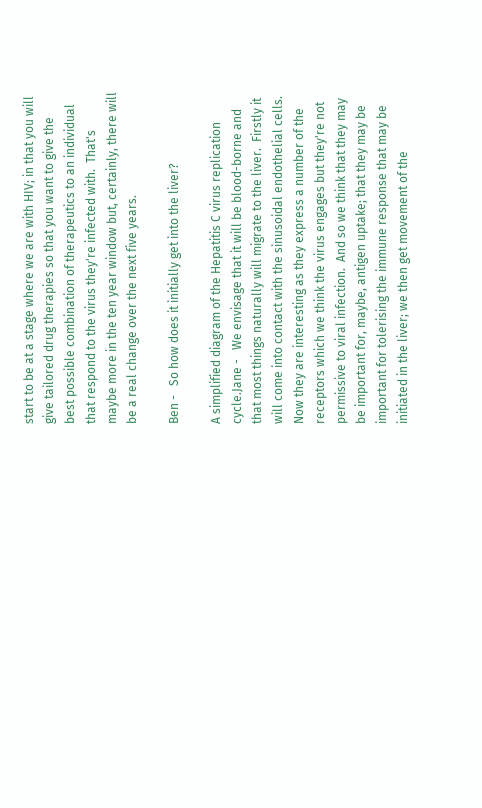start to be at a stage where we are with HIV; in that you will give tailored drug therapies so that you want to give the best possible combination of therapeutics to an individual that respond to the virus they're infected with.  That's maybe more in the ten year window but, certainly, there will be a real change over the next five years.

Ben -   So how does it initially get into the liver?

A simplified diagram of the Hepatitis C virus replication cycle.Jane -   We envisage that it will be blood-borne and that most things naturally will migrate to the liver.  Firstly it will come into contact with the sinusoidal endothelial cells.  Now they are interesting as they express a number of the receptors which we think the virus engages but they're not permissive to viral infection.  And so we think that they may be important for, maybe, antigen uptake; that they may be important for tolerising the immune response that may be initiated in the liver; we then get movement of the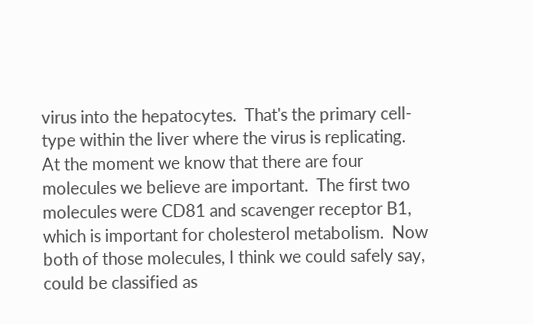virus into the hepatocytes.  That's the primary cell-type within the liver where the virus is replicating.  At the moment we know that there are four molecules we believe are important.  The first two molecules were CD81 and scavenger receptor B1, which is important for cholesterol metabolism.  Now both of those molecules, I think we could safely say, could be classified as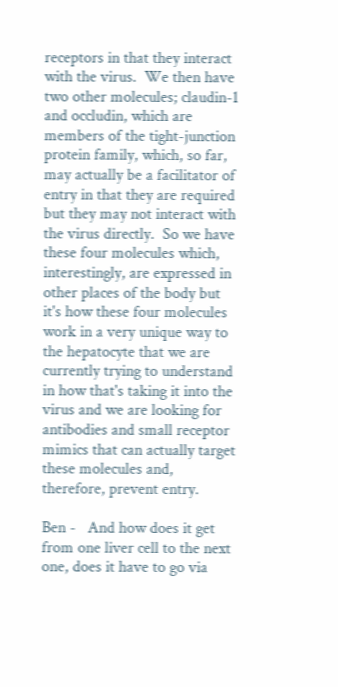receptors in that they interact with the virus.  We then have two other molecules; claudin-1 and occludin, which are members of the tight-junction protein family, which, so far, may actually be a facilitator of entry in that they are required  but they may not interact with the virus directly.  So we have these four molecules which, interestingly, are expressed in other places of the body but it's how these four molecules work in a very unique way to the hepatocyte that we are currently trying to understand in how that's taking it into the virus and we are looking for antibodies and small receptor mimics that can actually target these molecules and, therefore, prevent entry.

Ben -   And how does it get from one liver cell to the next one, does it have to go via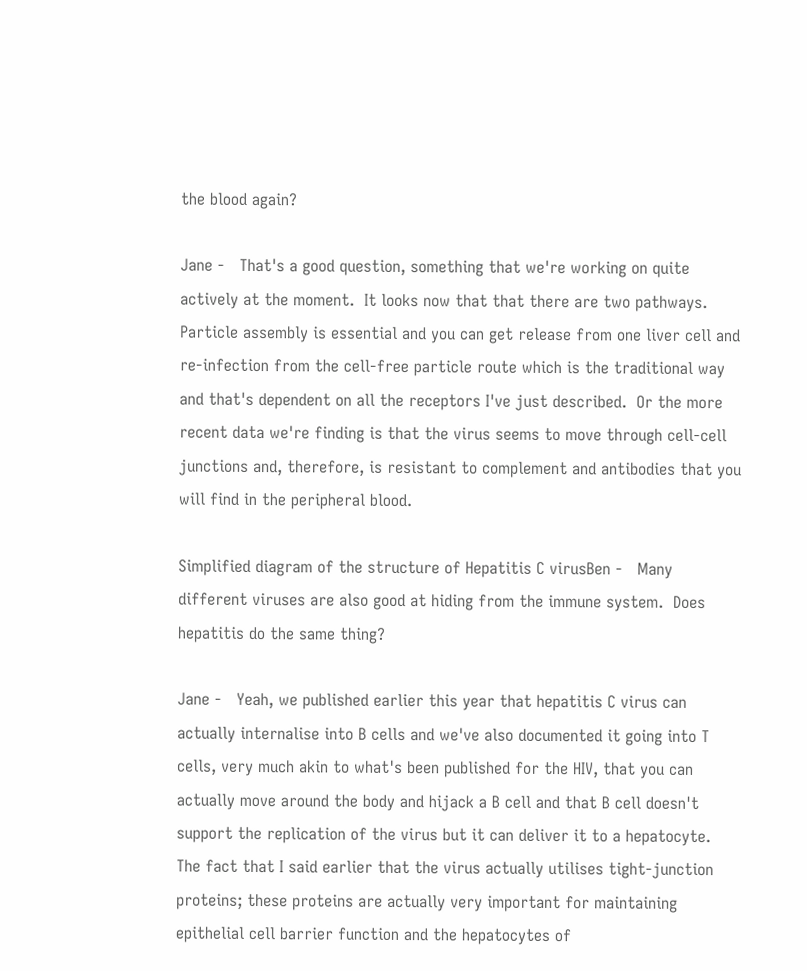the blood again?

Jane -   That's a good question, something that we're working on quite actively at the moment.  It looks now that that there are two pathways.  Particle assembly is essential and you can get release from one liver cell and re-infection from the cell-free particle route which is the traditional way and that's dependent on all the receptors I've just described.  Or the more recent data we're finding is that the virus seems to move through cell-cell junctions and, therefore, is resistant to complement and antibodies that you will find in the peripheral blood.

Simplified diagram of the structure of Hepatitis C virusBen -   Many different viruses are also good at hiding from the immune system.  Does hepatitis do the same thing?

Jane -   Yeah, we published earlier this year that hepatitis C virus can actually internalise into B cells and we've also documented it going into T cells, very much akin to what's been published for the HIV, that you can actually move around the body and hijack a B cell and that B cell doesn't support the replication of the virus but it can deliver it to a hepatocyte.  The fact that I said earlier that the virus actually utilises tight-junction proteins; these proteins are actually very important for maintaining epithelial cell barrier function and the hepatocytes of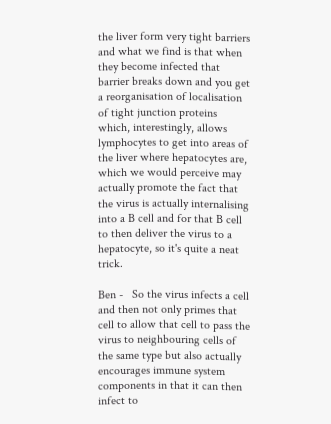the liver form very tight barriers and what we find is that when they become infected that barrier breaks down and you get a reorganisation of localisation of tight junction proteins which, interestingly, allows lymphocytes to get into areas of the liver where hepatocytes are,  which we would perceive may actually promote the fact that the virus is actually internalising into a B cell and for that B cell to then deliver the virus to a hepatocyte, so it's quite a neat trick.

Ben -   So the virus infects a cell and then not only primes that cell to allow that cell to pass the virus to neighbouring cells of the same type but also actually encourages immune system components in that it can then infect to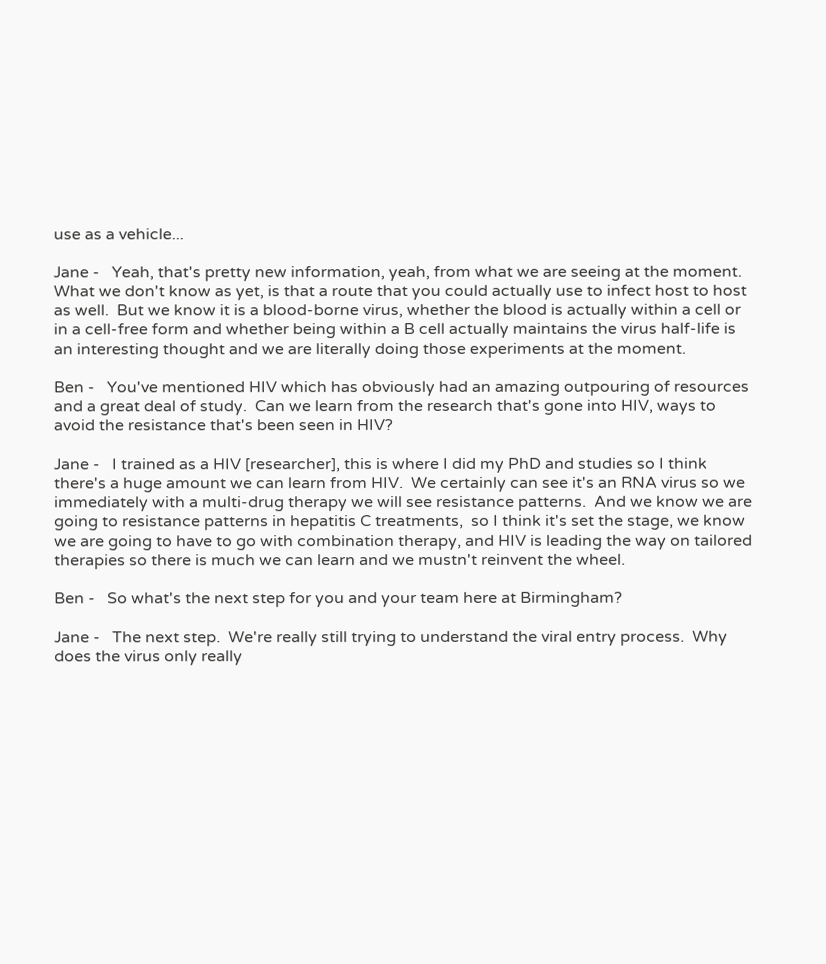use as a vehicle...

Jane -   Yeah, that's pretty new information, yeah, from what we are seeing at the moment.  What we don't know as yet, is that a route that you could actually use to infect host to host as well.  But we know it is a blood-borne virus, whether the blood is actually within a cell or in a cell-free form and whether being within a B cell actually maintains the virus half-life is an interesting thought and we are literally doing those experiments at the moment.

Ben -   You've mentioned HIV which has obviously had an amazing outpouring of resources and a great deal of study.  Can we learn from the research that's gone into HIV, ways to avoid the resistance that's been seen in HIV?

Jane -   I trained as a HIV [researcher], this is where I did my PhD and studies so I think there's a huge amount we can learn from HIV.  We certainly can see it's an RNA virus so we immediately with a multi-drug therapy we will see resistance patterns.  And we know we are going to resistance patterns in hepatitis C treatments,  so I think it's set the stage, we know we are going to have to go with combination therapy, and HIV is leading the way on tailored therapies so there is much we can learn and we mustn't reinvent the wheel.

Ben -   So what's the next step for you and your team here at Birmingham?

Jane -   The next step.  We're really still trying to understand the viral entry process.  Why does the virus only really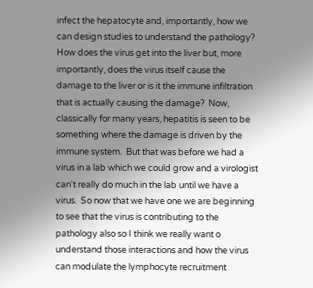infect the hepatocyte and, importantly, how we can design studies to understand the pathology?  How does the virus get into the liver but, more importantly, does the virus itself cause the damage to the liver or is it the immune infiltration that is actually causing the damage?  Now, classically for many years, hepatitis is seen to be something where the damage is driven by the immune system.  But that was before we had a virus in a lab which we could grow and a virologist can't really do much in the lab until we have a virus.  So now that we have one we are beginning to see that the virus is contributing to the pathology also so I think we really want o understand those interactions and how the virus can modulate the lymphocyte recruitment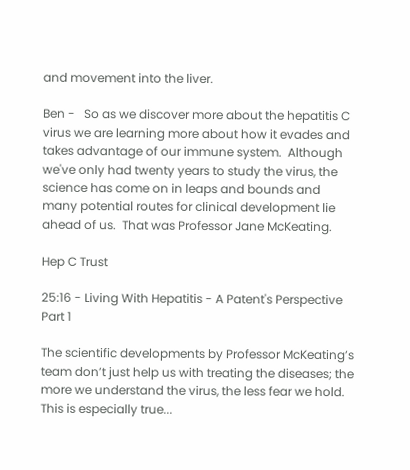and movement into the liver.

Ben -   So as we discover more about the hepatitis C virus we are learning more about how it evades and takes advantage of our immune system.  Although we've only had twenty years to study the virus, the science has come on in leaps and bounds and many potential routes for clinical development lie ahead of us.  That was Professor Jane McKeating.

Hep C Trust

25:16 - Living With Hepatitis - A Patent's Perspective Part 1

The scientific developments by Professor McKeating’s team don’t just help us with treating the diseases; the more we understand the virus, the less fear we hold. This is especially true...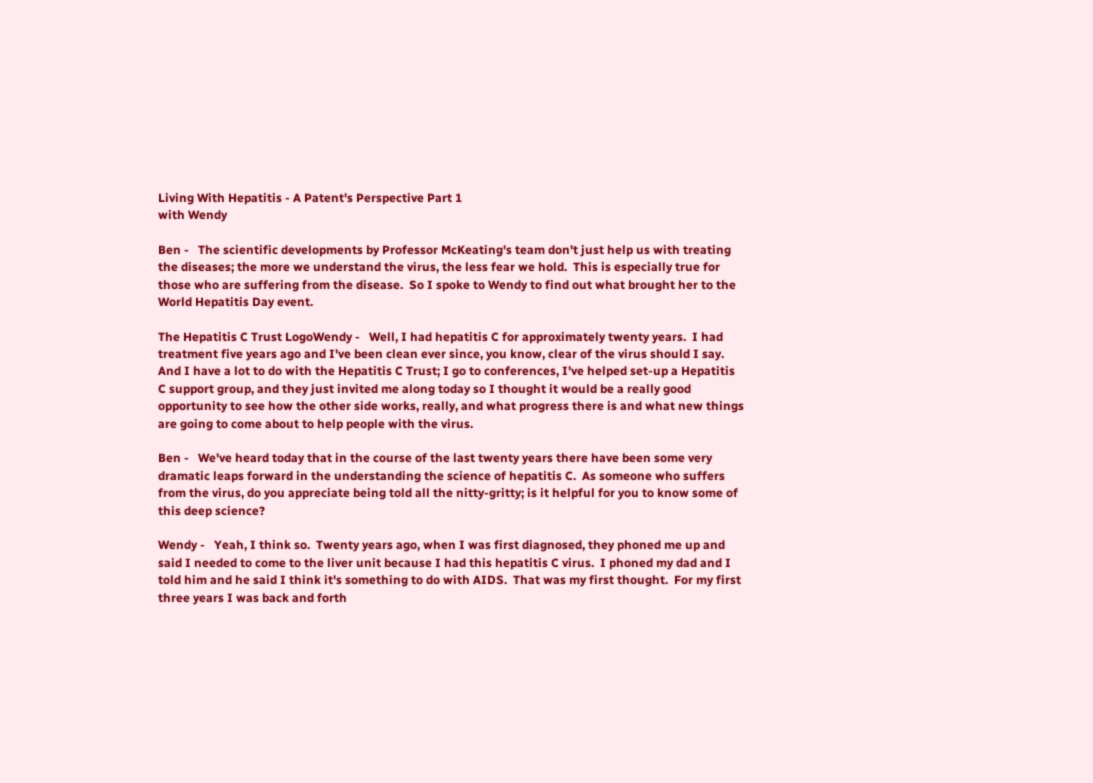Living With Hepatitis - A Patent's Perspective Part 1
with Wendy

Ben -   The scientific developments by Professor McKeating's team don't just help us with treating the diseases; the more we understand the virus, the less fear we hold.  This is especially true for those who are suffering from the disease.  So I spoke to Wendy to find out what brought her to the World Hepatitis Day event.

The Hepatitis C Trust LogoWendy -   Well, I had hepatitis C for approximately twenty years.  I had treatment five years ago and I've been clean ever since, you know, clear of the virus should I say.  And I have a lot to do with the Hepatitis C Trust; I go to conferences, I've helped set-up a Hepatitis C support group, and they just invited me along today so I thought it would be a really good opportunity to see how the other side works, really, and what progress there is and what new things are going to come about to help people with the virus.

Ben -   We've heard today that in the course of the last twenty years there have been some very dramatic leaps forward in the understanding the science of hepatitis C.  As someone who suffers from the virus, do you appreciate being told all the nitty-gritty; is it helpful for you to know some of this deep science?

Wendy -   Yeah, I think so.  Twenty years ago, when I was first diagnosed, they phoned me up and said I needed to come to the liver unit because I had this hepatitis C virus.  I phoned my dad and I told him and he said I think it's something to do with AIDS.  That was my first thought.  For my first three years I was back and forth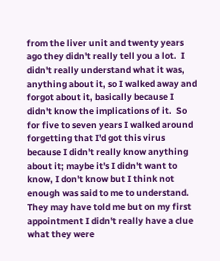from the liver unit and twenty years ago they didn't really tell you a lot.  I didn't really understand what it was, anything about it, so I walked away and forgot about it, basically because I didn't know the implications of it.  So for five to seven years I walked around forgetting that I'd got this virus because I didn't really know anything about it; maybe it's I didn't want to know, I don't know but I think not enough was said to me to understand.  They may have told me but on my first appointment I didn't really have a clue what they were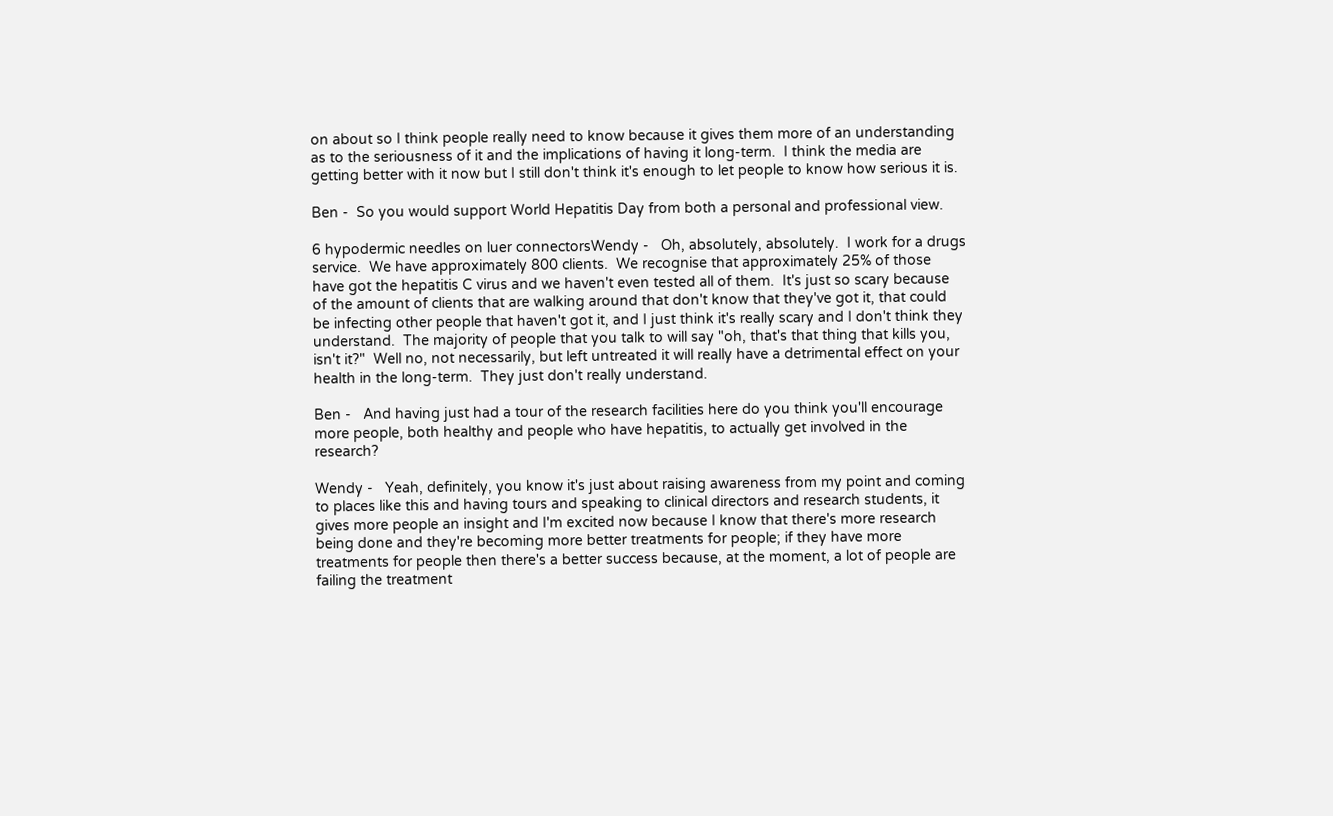on about so I think people really need to know because it gives them more of an understanding as to the seriousness of it and the implications of having it long-term.  I think the media are getting better with it now but I still don't think it's enough to let people to know how serious it is.

Ben -  So you would support World Hepatitis Day from both a personal and professional view.

6 hypodermic needles on luer connectorsWendy -   Oh, absolutely, absolutely.  I work for a drugs service.  We have approximately 800 clients.  We recognise that approximately 25% of those have got the hepatitis C virus and we haven't even tested all of them.  It's just so scary because of the amount of clients that are walking around that don't know that they've got it, that could be infecting other people that haven't got it, and I just think it's really scary and I don't think they understand.  The majority of people that you talk to will say "oh, that's that thing that kills you, isn't it?"  Well no, not necessarily, but left untreated it will really have a detrimental effect on your health in the long-term.  They just don't really understand.

Ben -   And having just had a tour of the research facilities here do you think you'll encourage more people, both healthy and people who have hepatitis, to actually get involved in the research?

Wendy -   Yeah, definitely, you know it's just about raising awareness from my point and coming to places like this and having tours and speaking to clinical directors and research students, it gives more people an insight and I'm excited now because I know that there's more research being done and they're becoming more better treatments for people; if they have more treatments for people then there's a better success because, at the moment, a lot of people are failing the treatment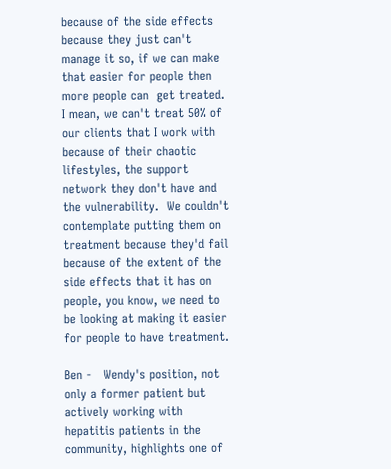because of the side effects because they just can't manage it so, if we can make that easier for people then more people can  get treated.  I mean, we can't treat 50% of our clients that I work with because of their chaotic lifestyles, the support network they don't have and the vulnerability.  We couldn't contemplate putting them on treatment because they'd fail because of the extent of the side effects that it has on people, you know, we need to be looking at making it easier for people to have treatment.

Ben -   Wendy's position, not only a former patient but actively working with hepatitis patients in the community, highlights one of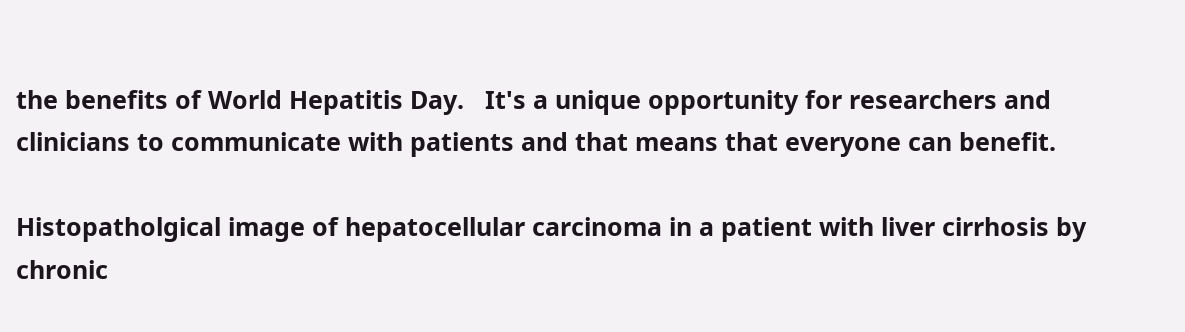the benefits of World Hepatitis Day.   It's a unique opportunity for researchers and clinicians to communicate with patients and that means that everyone can benefit.

Histopatholgical image of hepatocellular carcinoma in a patient with liver cirrhosis by chronic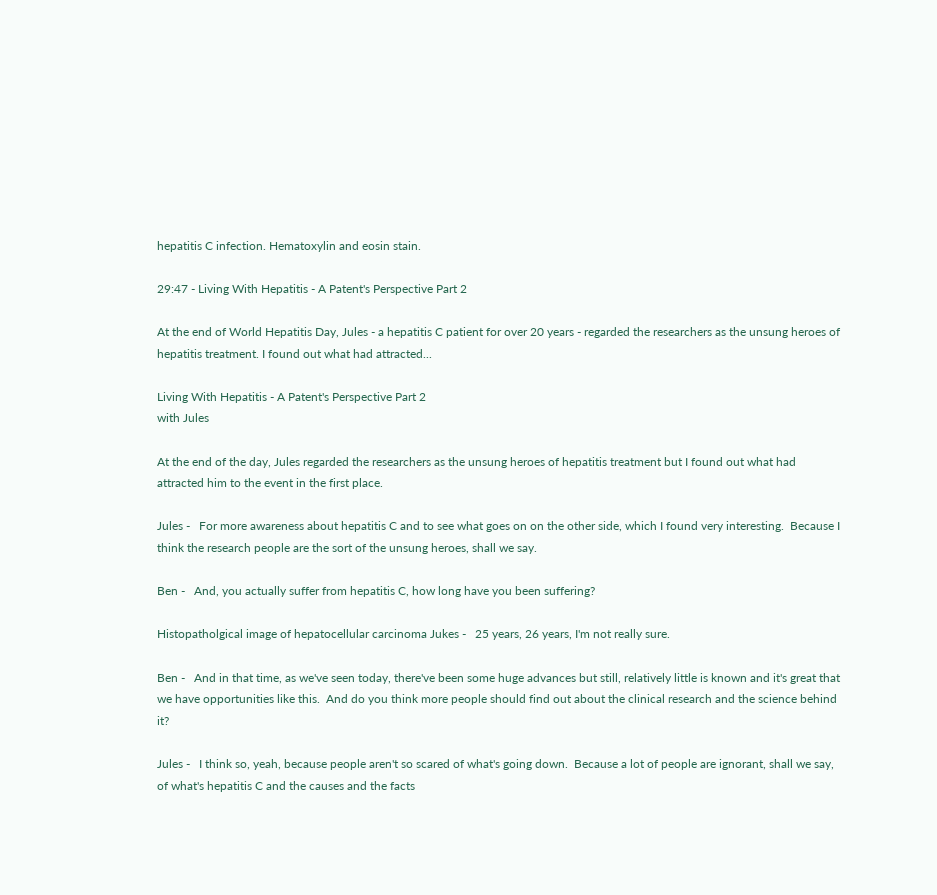hepatitis C infection. Hematoxylin and eosin stain.

29:47 - Living With Hepatitis - A Patent's Perspective Part 2

At the end of World Hepatitis Day, Jules - a hepatitis C patient for over 20 years - regarded the researchers as the unsung heroes of hepatitis treatment. I found out what had attracted...

Living With Hepatitis - A Patent's Perspective Part 2
with Jules

At the end of the day, Jules regarded the researchers as the unsung heroes of hepatitis treatment but I found out what had attracted him to the event in the first place.

Jules -   For more awareness about hepatitis C and to see what goes on on the other side, which I found very interesting.  Because I think the research people are the sort of the unsung heroes, shall we say.

Ben -   And, you actually suffer from hepatitis C, how long have you been suffering?

Histopatholgical image of hepatocellular carcinoma Jukes -   25 years, 26 years, I'm not really sure.

Ben -   And in that time, as we've seen today, there've been some huge advances but still, relatively little is known and it's great that we have opportunities like this.  And do you think more people should find out about the clinical research and the science behind it?

Jules -   I think so, yeah, because people aren't so scared of what's going down.  Because a lot of people are ignorant, shall we say, of what's hepatitis C and the causes and the facts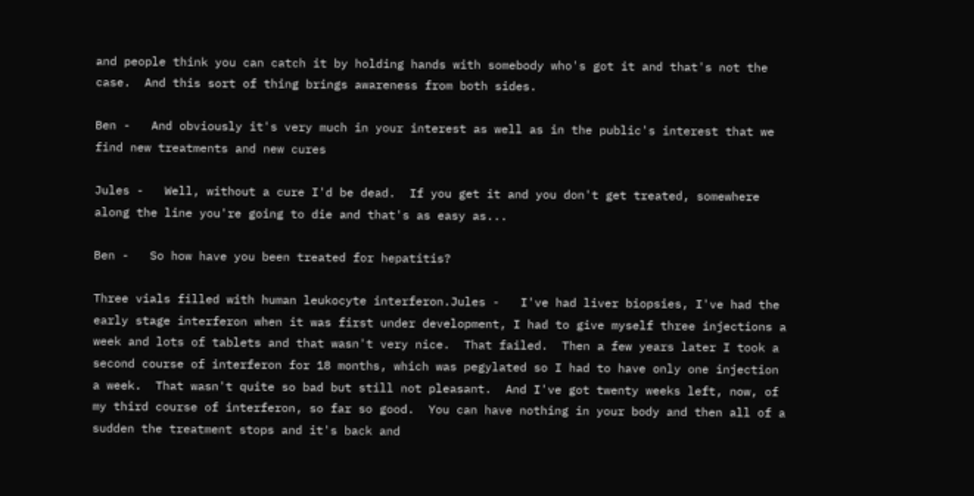and people think you can catch it by holding hands with somebody who's got it and that's not the case.  And this sort of thing brings awareness from both sides.

Ben -   And obviously it's very much in your interest as well as in the public's interest that we find new treatments and new cures

Jules -   Well, without a cure I'd be dead.  If you get it and you don't get treated, somewhere along the line you're going to die and that's as easy as...

Ben -   So how have you been treated for hepatitis?

Three vials filled with human leukocyte interferon.Jules -   I've had liver biopsies, I've had the early stage interferon when it was first under development, I had to give myself three injections a week and lots of tablets and that wasn't very nice.  That failed.  Then a few years later I took a second course of interferon for 18 months, which was pegylated so I had to have only one injection a week.  That wasn't quite so bad but still not pleasant.  And I've got twenty weeks left, now, of my third course of interferon, so far so good.  You can have nothing in your body and then all of a sudden the treatment stops and it's back and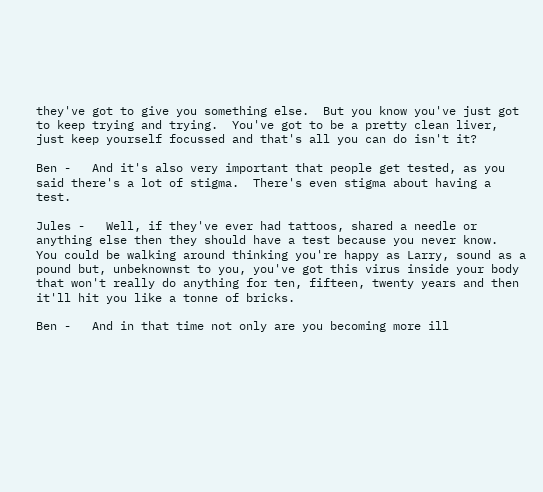they've got to give you something else.  But you know you've just got to keep trying and trying.  You've got to be a pretty clean liver, just keep yourself focussed and that's all you can do isn't it?

Ben -   And it's also very important that people get tested, as you said there's a lot of stigma.  There's even stigma about having a test.

Jules -   Well, if they've ever had tattoos, shared a needle or anything else then they should have a test because you never know.  You could be walking around thinking you're happy as Larry, sound as a pound but, unbeknownst to you, you've got this virus inside your body that won't really do anything for ten, fifteen, twenty years and then it'll hit you like a tonne of bricks.

Ben -   And in that time not only are you becoming more ill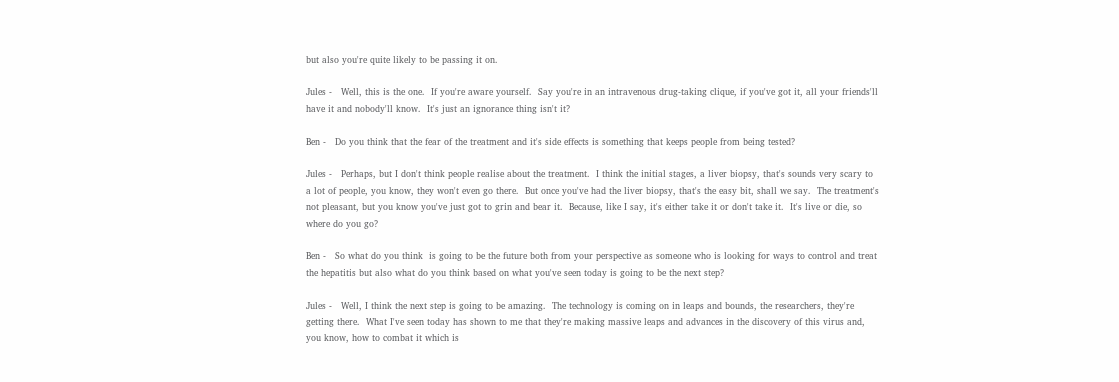but also you're quite likely to be passing it on.

Jules -   Well, this is the one.  If you're aware yourself.  Say you're in an intravenous drug-taking clique, if you've got it, all your friends'll have it and nobody'll know.  It's just an ignorance thing isn't it?

Ben -   Do you think that the fear of the treatment and it's side effects is something that keeps people from being tested?

Jules -   Perhaps, but I don't think people realise about the treatment.  I think the initial stages, a liver biopsy, that's sounds very scary to a lot of people, you know, they won't even go there.  But once you've had the liver biopsy, that's the easy bit, shall we say.  The treatment's not pleasant, but you know you've just got to grin and bear it.  Because, like I say, it's either take it or don't take it.  It's live or die, so where do you go?

Ben -   So what do you think  is going to be the future both from your perspective as someone who is looking for ways to control and treat the hepatitis but also what do you think based on what you've seen today is going to be the next step?

Jules -   Well, I think the next step is going to be amazing.  The technology is coming on in leaps and bounds, the researchers, they're getting there.  What I've seen today has shown to me that they're making massive leaps and advances in the discovery of this virus and, you know, how to combat it which is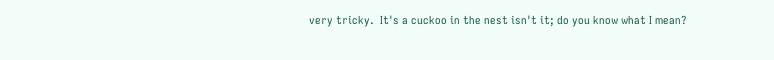very tricky.  It's a cuckoo in the nest isn't it; do you know what I mean?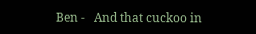Ben -   And that cuckoo in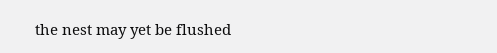the nest may yet be flushed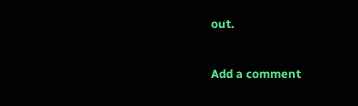out.


Add a comment